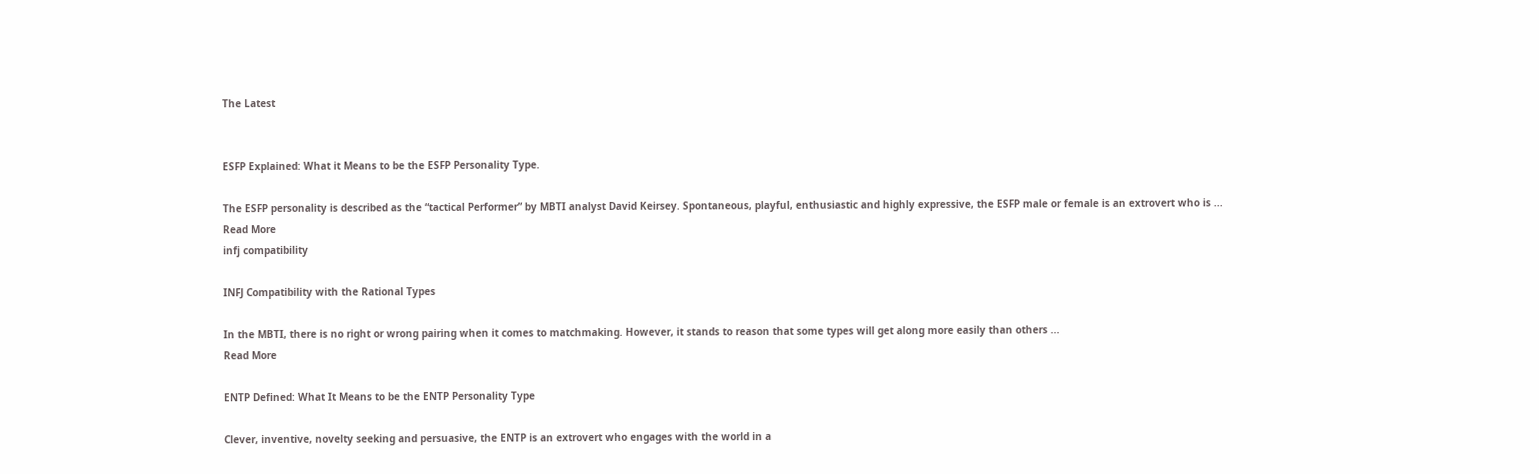The Latest


ESFP Explained: What it Means to be the ESFP Personality Type.

The ESFP personality is described as the “tactical Performer” by MBTI analyst David Keirsey. Spontaneous, playful, enthusiastic and highly expressive, the ESFP male or female is an extrovert who is ...
Read More
infj compatibility

INFJ Compatibility with the Rational Types

In the MBTI, there is no right or wrong pairing when it comes to matchmaking. However, it stands to reason that some types will get along more easily than others ...
Read More

ENTP Defined: What It Means to be the ENTP Personality Type

Clever, inventive, novelty seeking and persuasive, the ENTP is an extrovert who engages with the world in a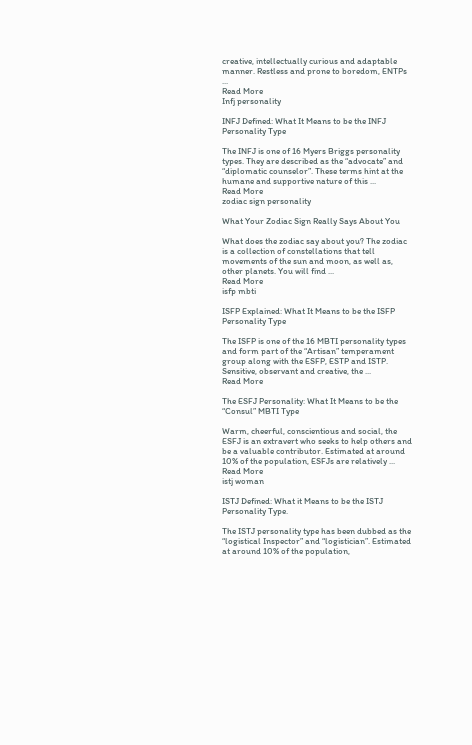creative, intellectually curious and adaptable manner. Restless and prone to boredom, ENTPs ...
Read More
Infj personality

INFJ Defined: What It Means to be the INFJ Personality Type

The INFJ is one of 16 Myers Briggs personality types. They are described as the “advocate” and “diplomatic counselor”. These terms hint at the humane and supportive nature of this ...
Read More
zodiac sign personality

What Your Zodiac Sign Really Says About You

What does the zodiac say about you? The zodiac is a collection of constellations that tell movements of the sun and moon, as well as, other planets. You will find ...
Read More
isfp mbti

ISFP Explained: What It Means to be the ISFP Personality Type

The ISFP is one of the 16 MBTI personality types and form part of the “Artisan” temperament group along with the ESFP, ESTP and ISTP. Sensitive, observant and creative, the ...
Read More

The ESFJ Personality: What It Means to be the “Consul” MBTI Type

Warm, cheerful, conscientious and social, the ESFJ is an extravert who seeks to help others and be a valuable contributor. Estimated at around 10% of the population, ESFJs are relatively ...
Read More
istj woman

ISTJ Defined: What it Means to be the ISTJ Personality Type.

The ISTJ personality type has been dubbed as the “logistical Inspector” and “logistician”. Estimated at around 10% of the population,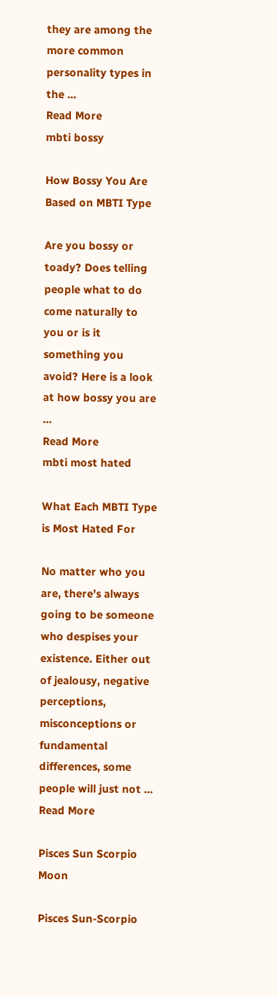they are among the more common personality types in the ...
Read More
mbti bossy

How Bossy You Are Based on MBTI Type

Are you bossy or toady? Does telling people what to do come naturally to you or is it something you avoid? Here is a look at how bossy you are ...
Read More
mbti most hated

What Each MBTI Type is Most Hated For

No matter who you are, there’s always going to be someone who despises your existence. Either out of jealousy, negative perceptions, misconceptions or fundamental differences, some people will just not ...
Read More

Pisces Sun Scorpio Moon

Pisces Sun-Scorpio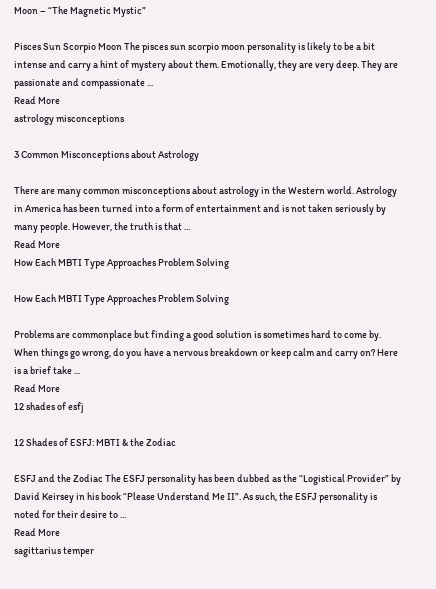Moon – “The Magnetic Mystic”

Pisces Sun Scorpio Moon The pisces sun scorpio moon personality is likely to be a bit intense and carry a hint of mystery about them. Emotionally, they are very deep. They are passionate and compassionate ...
Read More
astrology misconceptions

3 Common Misconceptions about Astrology

There are many common misconceptions about astrology in the Western world. Astrology in America has been turned into a form of entertainment and is not taken seriously by many people. However, the truth is that ...
Read More
How Each MBTI Type Approaches Problem Solving

How Each MBTI Type Approaches Problem Solving

Problems are commonplace but finding a good solution is sometimes hard to come by. When things go wrong, do you have a nervous breakdown or keep calm and carry on? Here is a brief take ...
Read More
12 shades of esfj

12 Shades of ESFJ: MBTI & the Zodiac

ESFJ and the Zodiac The ESFJ personality has been dubbed as the “Logistical Provider” by David Keirsey in his book “Please Understand Me II”. As such, the ESFJ personality is noted for their desire to ...
Read More
sagittarius temper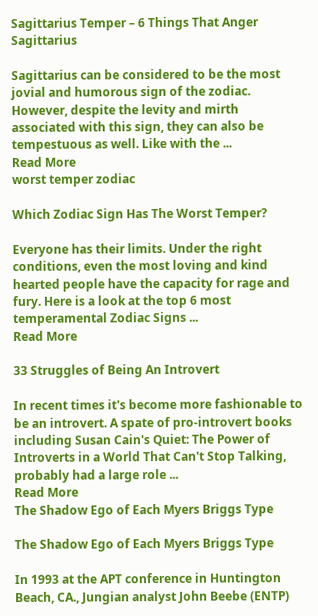Sagittarius Temper – 6 Things That Anger Sagittarius

Sagittarius can be considered to be the most jovial and humorous sign of the zodiac. However, despite the levity and mirth associated with this sign, they can also be tempestuous as well. Like with the ...
Read More
worst temper zodiac

Which Zodiac Sign Has The Worst Temper?

Everyone has their limits. Under the right conditions, even the most loving and kind hearted people have the capacity for rage and fury. Here is a look at the top 6 most temperamental Zodiac Signs ...
Read More

33 Struggles of Being An Introvert

In recent times it's become more fashionable to be an introvert. A spate of pro-introvert books including Susan Cain's Quiet: The Power of Introverts in a World That Can't Stop Talking, probably had a large role ...
Read More
The Shadow Ego of Each Myers Briggs Type

The Shadow Ego of Each Myers Briggs Type

In 1993 at the APT conference in Huntington Beach, CA., Jungian analyst John Beebe (ENTP)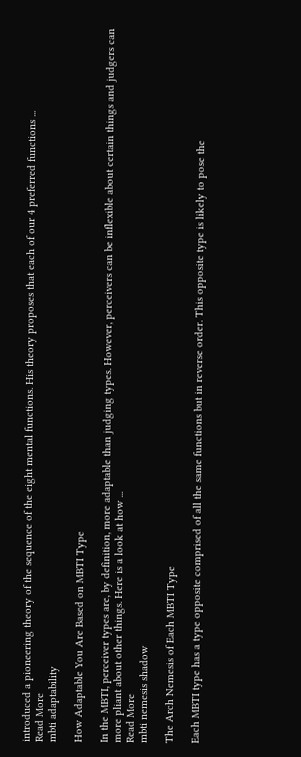introduced a pioneering theory of the sequence of the eight mental functions. His theory proposes that each of our 4 preferred functions ...
Read More
mbti adaptability

How Adaptable You Are Based on MBTI Type

In the MBTI, perceiver types are, by definition, more adaptable than judging types. However, perceivers can be inflexible about certain things and judgers can more pliant about other things. Here is a look at how ...
Read More
mbti nemesis shadow

The Arch Nemesis of Each MBTI Type

Each MBTI type has a type opposite comprised of all the same functions but in reverse order. This opposite type is likely to pose the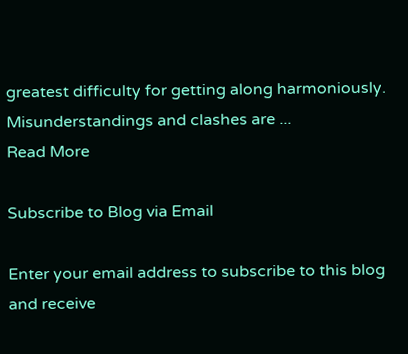greatest difficulty for getting along harmoniously. Misunderstandings and clashes are ...
Read More

Subscribe to Blog via Email

Enter your email address to subscribe to this blog and receive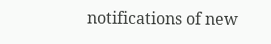notifications of new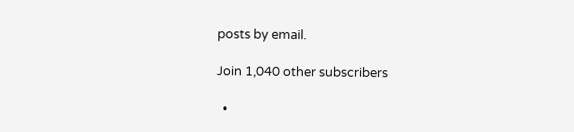posts by email.

Join 1,040 other subscribers

  •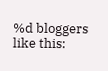%d bloggers like this: